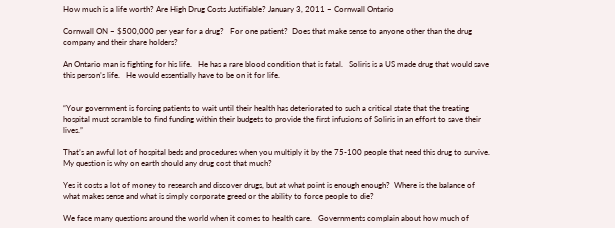How much is a life worth? Are High Drug Costs Justifiable? January 3, 2011 – Cornwall Ontario

Cornwall ON – $500,000 per year for a drug?   For one patient?  Does that make sense to anyone other than the drug company and their share holders?

An Ontario man is fighting for his life.   He has a rare blood condition that is fatal.   Soliris is a US made drug that would save this person’s life.   He would essentially have to be on it for life.


“Your government is forcing patients to wait until their health has deteriorated to such a critical state that the treating hospital must scramble to find funding within their budgets to provide the first infusions of Soliris in an effort to save their lives.”

That’s an awful lot of hospital beds and procedures when you multiply it by the 75-100 people that need this drug to survive.   My question is why on earth should any drug cost that much?

Yes it costs a lot of money to research and discover drugs, but at what point is enough enough?  Where is the balance of what makes sense and what is simply corporate greed or the ability to force people to die?

We face many questions around the world when it comes to health care.   Governments complain about how much of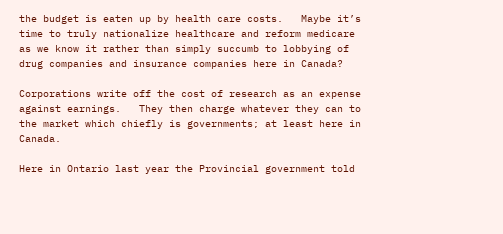the budget is eaten up by health care costs.   Maybe it’s time to truly nationalize healthcare and reform medicare as we know it rather than simply succumb to lobbying of drug companies and insurance companies here in Canada?

Corporations write off the cost of research as an expense against earnings.   They then charge whatever they can to the market which chiefly is governments; at least here in Canada.

Here in Ontario last year the Provincial government told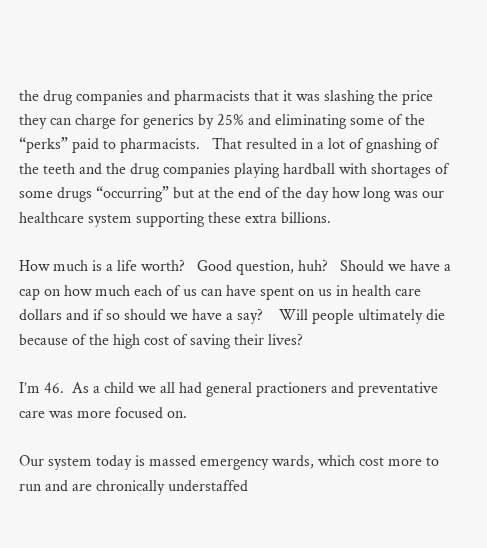the drug companies and pharmacists that it was slashing the price they can charge for generics by 25% and eliminating some of the “perks” paid to pharmacists.   That resulted in a lot of gnashing of the teeth and the drug companies playing hardball with shortages of some drugs “occurring” but at the end of the day how long was our healthcare system supporting these extra billions.

How much is a life worth?   Good question, huh?   Should we have a cap on how much each of us can have spent on us in health care dollars and if so should we have a say?    Will people ultimately die because of the high cost of saving their lives?

I’m 46.  As a child we all had general practioners and preventative care was more focused on.

Our system today is massed emergency wards, which cost more to run and are chronically understaffed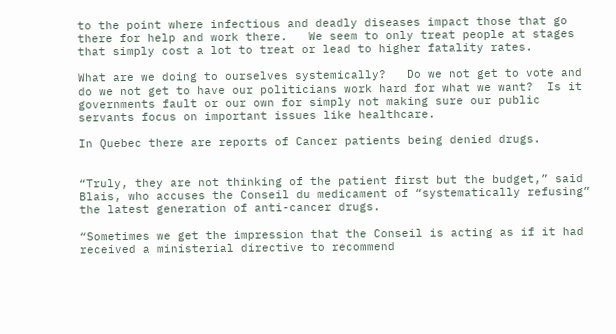to the point where infectious and deadly diseases impact those that go there for help and work there.   We seem to only treat people at stages that simply cost a lot to treat or lead to higher fatality rates.

What are we doing to ourselves systemically?   Do we not get to vote and do we not get to have our politicians work hard for what we want?  Is it governments fault or our own for simply not making sure our public servants focus on important issues like healthcare.

In Quebec there are reports of Cancer patients being denied drugs.


“Truly, they are not thinking of the patient first but the budget,” said Blais, who accuses the Conseil du medicament of “systematically refusing” the latest generation of anti-cancer drugs.

“Sometimes we get the impression that the Conseil is acting as if it had received a ministerial directive to recommend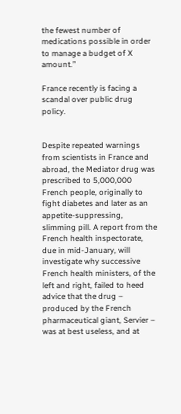the fewest number of medications possible in order to manage a budget of X amount.”

France recently is facing a scandal over public drug policy.


Despite repeated warnings from scientists in France and abroad, the Mediator drug was prescribed to 5,000,000 French people, originally to fight diabetes and later as an appetite-suppressing, slimming pill. A report from the French health inspectorate, due in mid-January, will investigate why successive French health ministers, of the left and right, failed to heed advice that the drug – produced by the French pharmaceutical giant, Servier – was at best useless, and at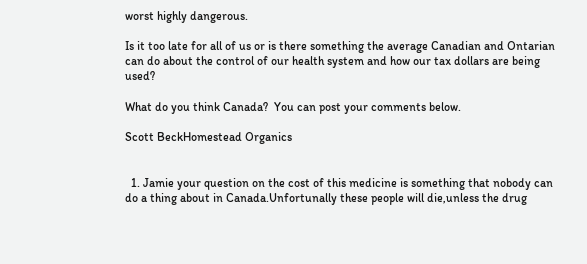worst highly dangerous.

Is it too late for all of us or is there something the average Canadian and Ontarian can do about the control of our health system and how our tax dollars are being used?

What do you think Canada?  You can post your comments below.

Scott BeckHomestead Organics


  1. Jamie your question on the cost of this medicine is something that nobody can do a thing about in Canada.Unfortunally these people will die,unless the drug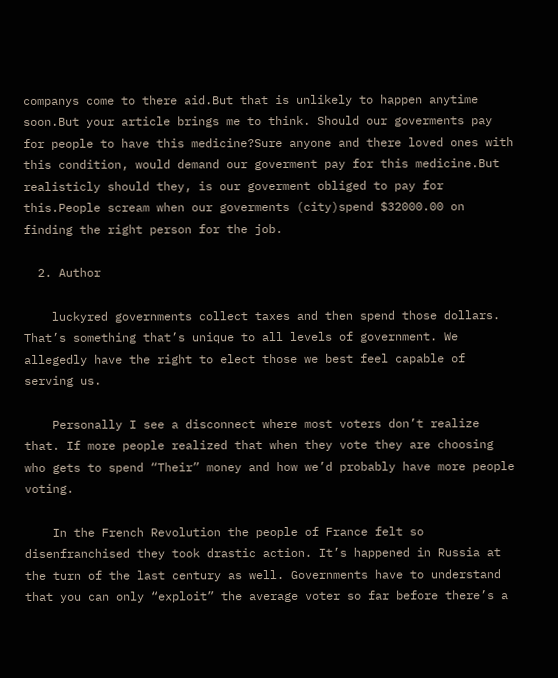companys come to there aid.But that is unlikely to happen anytime soon.But your article brings me to think. Should our goverments pay for people to have this medicine?Sure anyone and there loved ones with this condition, would demand our goverment pay for this medicine.But realisticly should they, is our goverment obliged to pay for this.People scream when our goverments (city)spend $32000.00 on finding the right person for the job.

  2. Author

    luckyred governments collect taxes and then spend those dollars. That’s something that’s unique to all levels of government. We allegedly have the right to elect those we best feel capable of serving us.

    Personally I see a disconnect where most voters don’t realize that. If more people realized that when they vote they are choosing who gets to spend “Their” money and how we’d probably have more people voting.

    In the French Revolution the people of France felt so disenfranchised they took drastic action. It’s happened in Russia at the turn of the last century as well. Governments have to understand that you can only “exploit” the average voter so far before there’s a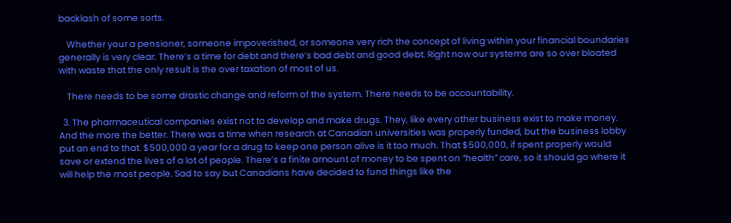backlash of some sorts.

    Whether your a pensioner, someone impoverished, or someone very rich the concept of living within your financial boundaries generally is very clear. There’s a time for debt and there’s bad debt and good debt. Right now our systems are so over bloated with waste that the only result is the over taxation of most of us.

    There needs to be some drastic change and reform of the system. There needs to be accountability.

  3. The pharmaceutical companies exist not to develop and make drugs. They, like every other business exist to make money. And the more the better. There was a time when research at Canadian universities was properly funded, but the business lobby put an end to that. $500,000 a year for a drug to keep one person alive is it too much. That $500,000, if spent properly would save or extend the lives of a lot of people. There’s a finite amount of money to be spent on “health” care, so it should go where it will help the most people. Sad to say but Canadians have decided to fund things like the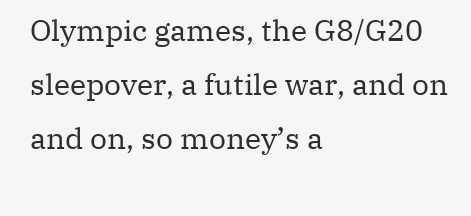Olympic games, the G8/G20 sleepover, a futile war, and on and on, so money’s a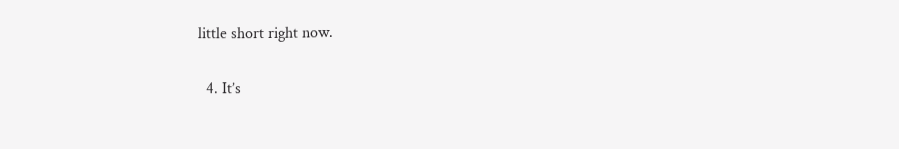little short right now.

  4. It’s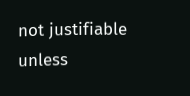not justifiable unless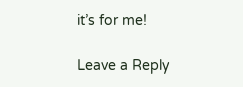it’s for me!

Leave a Reply